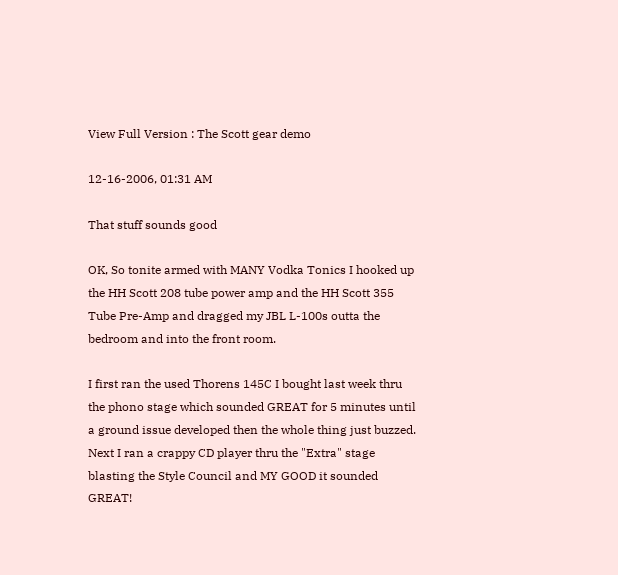View Full Version : The Scott gear demo

12-16-2006, 01:31 AM

That stuff sounds good

OK, So tonite armed with MANY Vodka Tonics I hooked up the HH Scott 208 tube power amp and the HH Scott 355 Tube Pre-Amp and dragged my JBL L-100s outta the bedroom and into the front room.

I first ran the used Thorens 145C I bought last week thru the phono stage which sounded GREAT for 5 minutes until a ground issue developed then the whole thing just buzzed. Next I ran a crappy CD player thru the "Extra" stage blasting the Style Council and MY GOOD it sounded GREAT!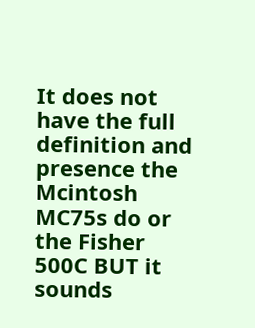It does not have the full definition and presence the Mcintosh MC75s do or the Fisher 500C BUT it sounds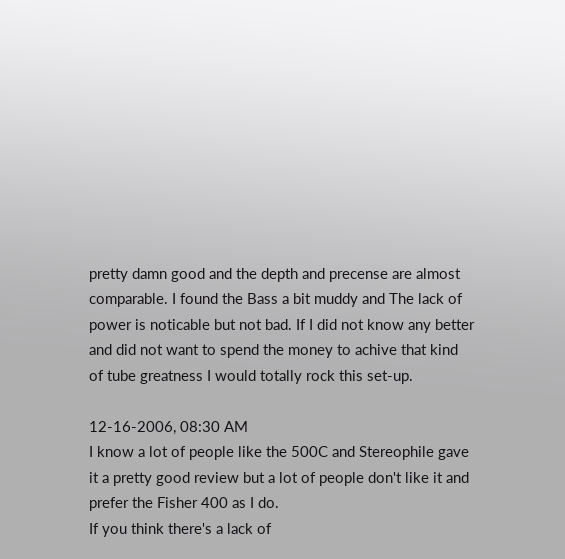pretty damn good and the depth and precense are almost comparable. I found the Bass a bit muddy and The lack of power is noticable but not bad. If I did not know any better and did not want to spend the money to achive that kind of tube greatness I would totally rock this set-up.

12-16-2006, 08:30 AM
I know a lot of people like the 500C and Stereophile gave it a pretty good review but a lot of people don't like it and prefer the Fisher 400 as I do.
If you think there's a lack of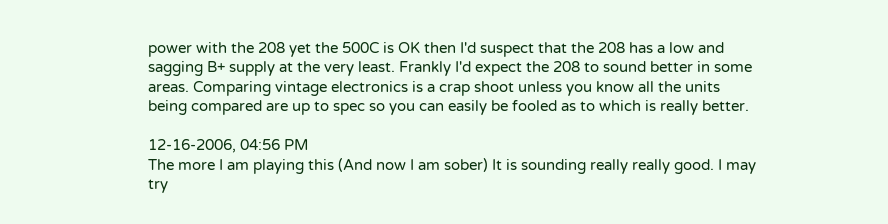power with the 208 yet the 500C is OK then I'd suspect that the 208 has a low and sagging B+ supply at the very least. Frankly I'd expect the 208 to sound better in some areas. Comparing vintage electronics is a crap shoot unless you know all the units being compared are up to spec so you can easily be fooled as to which is really better.

12-16-2006, 04:56 PM
The more I am playing this (And now I am sober) It is sounding really really good. I may try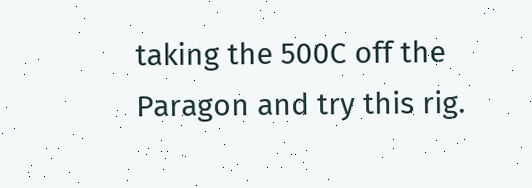taking the 500C off the Paragon and try this rig.